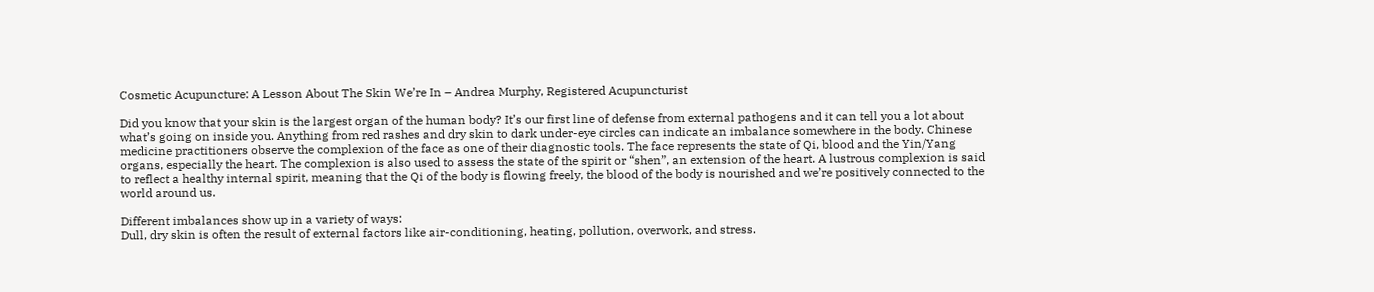Cosmetic Acupuncture: A Lesson About The Skin We’re In – Andrea Murphy, Registered Acupuncturist

Did you know that your skin is the largest organ of the human body? It’s our first line of defense from external pathogens and it can tell you a lot about what’s going on inside you. Anything from red rashes and dry skin to dark under-eye circles can indicate an imbalance somewhere in the body. Chinese medicine practitioners observe the complexion of the face as one of their diagnostic tools. The face represents the state of Qi, blood and the Yin/Yang organs, especially the heart. The complexion is also used to assess the state of the spirit or “shen”, an extension of the heart. A lustrous complexion is said to reflect a healthy internal spirit, meaning that the Qi of the body is flowing freely, the blood of the body is nourished and we’re positively connected to the world around us.

Different imbalances show up in a variety of ways:
Dull, dry skin is often the result of external factors like air-conditioning, heating, pollution, overwork, and stress.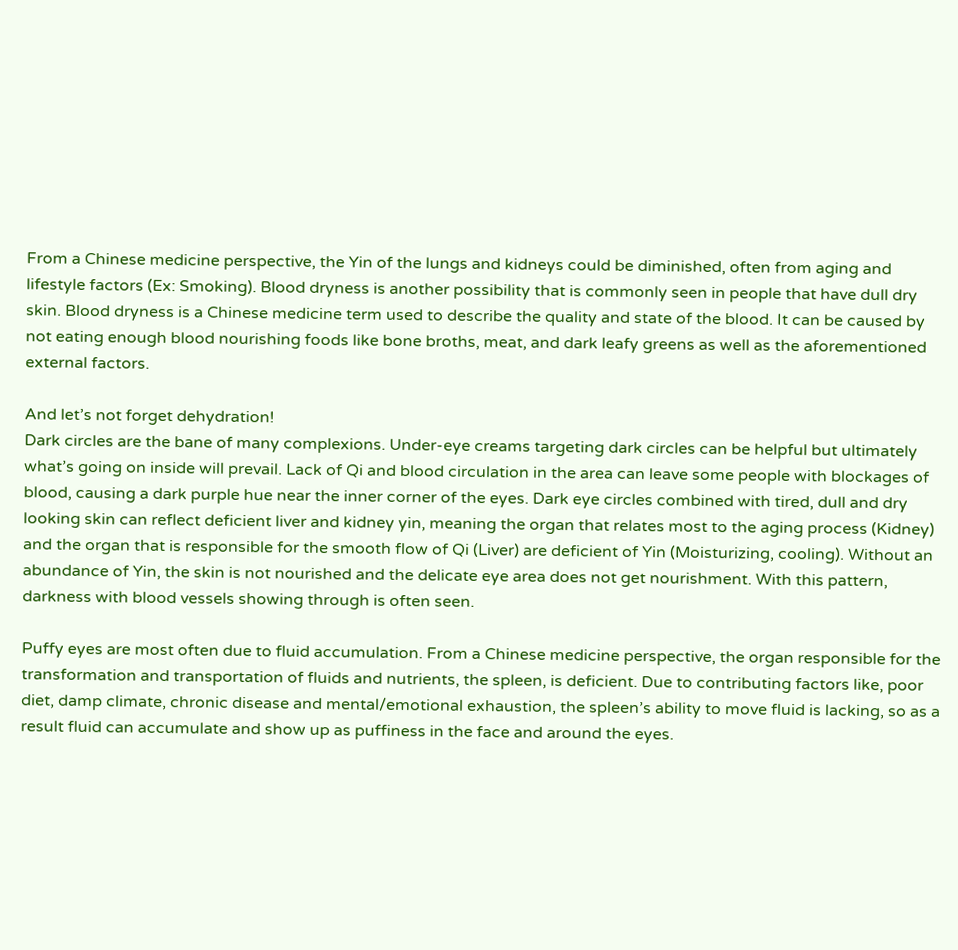From a Chinese medicine perspective, the Yin of the lungs and kidneys could be diminished, often from aging and lifestyle factors (Ex: Smoking). Blood dryness is another possibility that is commonly seen in people that have dull dry skin. Blood dryness is a Chinese medicine term used to describe the quality and state of the blood. It can be caused by not eating enough blood nourishing foods like bone broths, meat, and dark leafy greens as well as the aforementioned external factors.

And let’s not forget dehydration!
Dark circles are the bane of many complexions. Under-eye creams targeting dark circles can be helpful but ultimately what’s going on inside will prevail. Lack of Qi and blood circulation in the area can leave some people with blockages of blood, causing a dark purple hue near the inner corner of the eyes. Dark eye circles combined with tired, dull and dry looking skin can reflect deficient liver and kidney yin, meaning the organ that relates most to the aging process (Kidney) and the organ that is responsible for the smooth flow of Qi (Liver) are deficient of Yin (Moisturizing, cooling). Without an abundance of Yin, the skin is not nourished and the delicate eye area does not get nourishment. With this pattern, darkness with blood vessels showing through is often seen.

Puffy eyes are most often due to fluid accumulation. From a Chinese medicine perspective, the organ responsible for the transformation and transportation of fluids and nutrients, the spleen, is deficient. Due to contributing factors like, poor diet, damp climate, chronic disease and mental/emotional exhaustion, the spleen’s ability to move fluid is lacking, so as a result fluid can accumulate and show up as puffiness in the face and around the eyes.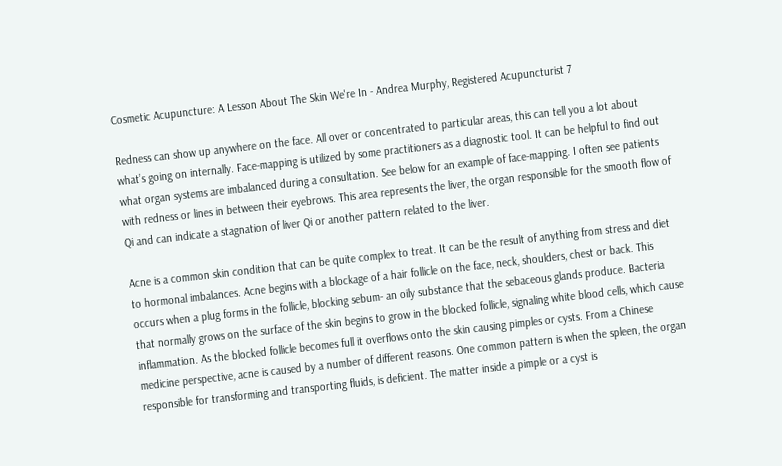Cosmetic Acupuncture: A Lesson About The Skin We're In - Andrea Murphy, Registered Acupuncturist 7

Redness can show up anywhere on the face. All over or concentrated to particular areas, this can tell you a lot about what’s going on internally. Face-mapping is utilized by some practitioners as a diagnostic tool. It can be helpful to find out what organ systems are imbalanced during a consultation. See below for an example of face-mapping. I often see patients with redness or lines in between their eyebrows. This area represents the liver, the organ responsible for the smooth flow of Qi and can indicate a stagnation of liver Qi or another pattern related to the liver.

Acne is a common skin condition that can be quite complex to treat. It can be the result of anything from stress and diet to hormonal imbalances. Acne begins with a blockage of a hair follicle on the face, neck, shoulders, chest or back. This occurs when a plug forms in the follicle, blocking sebum- an oily substance that the sebaceous glands produce. Bacteria that normally grows on the surface of the skin begins to grow in the blocked follicle, signaling white blood cells, which cause inflammation. As the blocked follicle becomes full it overflows onto the skin causing pimples or cysts. From a Chinese medicine perspective, acne is caused by a number of different reasons. One common pattern is when the spleen, the organ responsible for transforming and transporting fluids, is deficient. The matter inside a pimple or a cyst is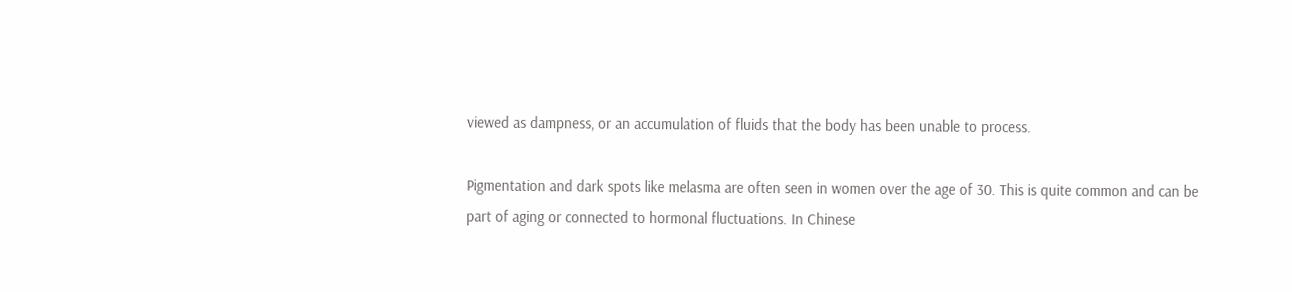viewed as dampness, or an accumulation of fluids that the body has been unable to process.

Pigmentation and dark spots like melasma are often seen in women over the age of 30. This is quite common and can be part of aging or connected to hormonal fluctuations. In Chinese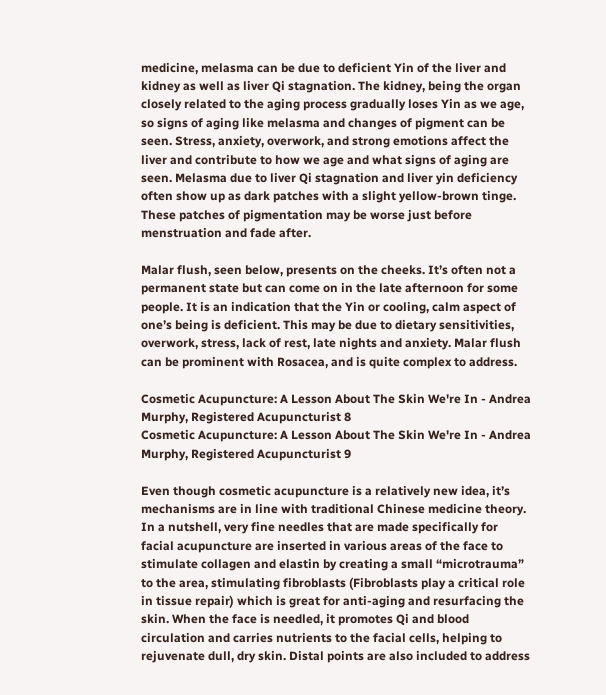medicine, melasma can be due to deficient Yin of the liver and kidney as well as liver Qi stagnation. The kidney, being the organ closely related to the aging process gradually loses Yin as we age, so signs of aging like melasma and changes of pigment can be seen. Stress, anxiety, overwork, and strong emotions affect the liver and contribute to how we age and what signs of aging are seen. Melasma due to liver Qi stagnation and liver yin deficiency often show up as dark patches with a slight yellow-brown tinge. These patches of pigmentation may be worse just before menstruation and fade after.

Malar flush, seen below, presents on the cheeks. It’s often not a permanent state but can come on in the late afternoon for some people. It is an indication that the Yin or cooling, calm aspect of one’s being is deficient. This may be due to dietary sensitivities, overwork, stress, lack of rest, late nights and anxiety. Malar flush can be prominent with Rosacea, and is quite complex to address.

Cosmetic Acupuncture: A Lesson About The Skin We're In - Andrea Murphy, Registered Acupuncturist 8
Cosmetic Acupuncture: A Lesson About The Skin We're In - Andrea Murphy, Registered Acupuncturist 9

Even though cosmetic acupuncture is a relatively new idea, it’s mechanisms are in line with traditional Chinese medicine theory. In a nutshell, very fine needles that are made specifically for facial acupuncture are inserted in various areas of the face to stimulate collagen and elastin by creating a small “microtrauma” to the area, stimulating fibroblasts (Fibroblasts play a critical role in tissue repair) which is great for anti-aging and resurfacing the skin. When the face is needled, it promotes Qi and blood circulation and carries nutrients to the facial cells, helping to rejuvenate dull, dry skin. Distal points are also included to address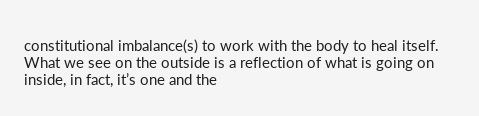constitutional imbalance(s) to work with the body to heal itself.
What we see on the outside is a reflection of what is going on inside, in fact, it’s one and the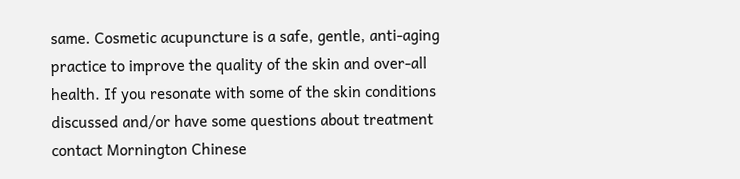same. Cosmetic acupuncture is a safe, gentle, anti-aging practice to improve the quality of the skin and over-all health. If you resonate with some of the skin conditions discussed and/or have some questions about treatment contact Mornington Chinese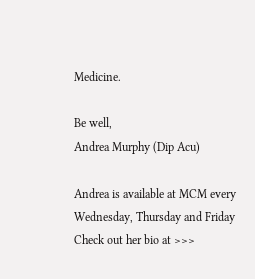Medicine.

Be well,
Andrea Murphy (Dip Acu)

Andrea is available at MCM every Wednesday, Thursday and Friday
Check out her bio at >>>